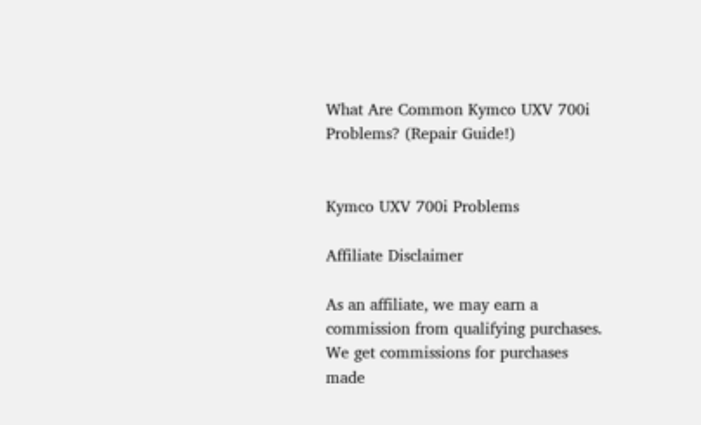What Are Common Kymco UXV 700i Problems? (Repair Guide!)


Kymco UXV 700i Problems

Affiliate Disclaimer

As an affiliate, we may earn a commission from qualifying purchases. We get commissions for purchases made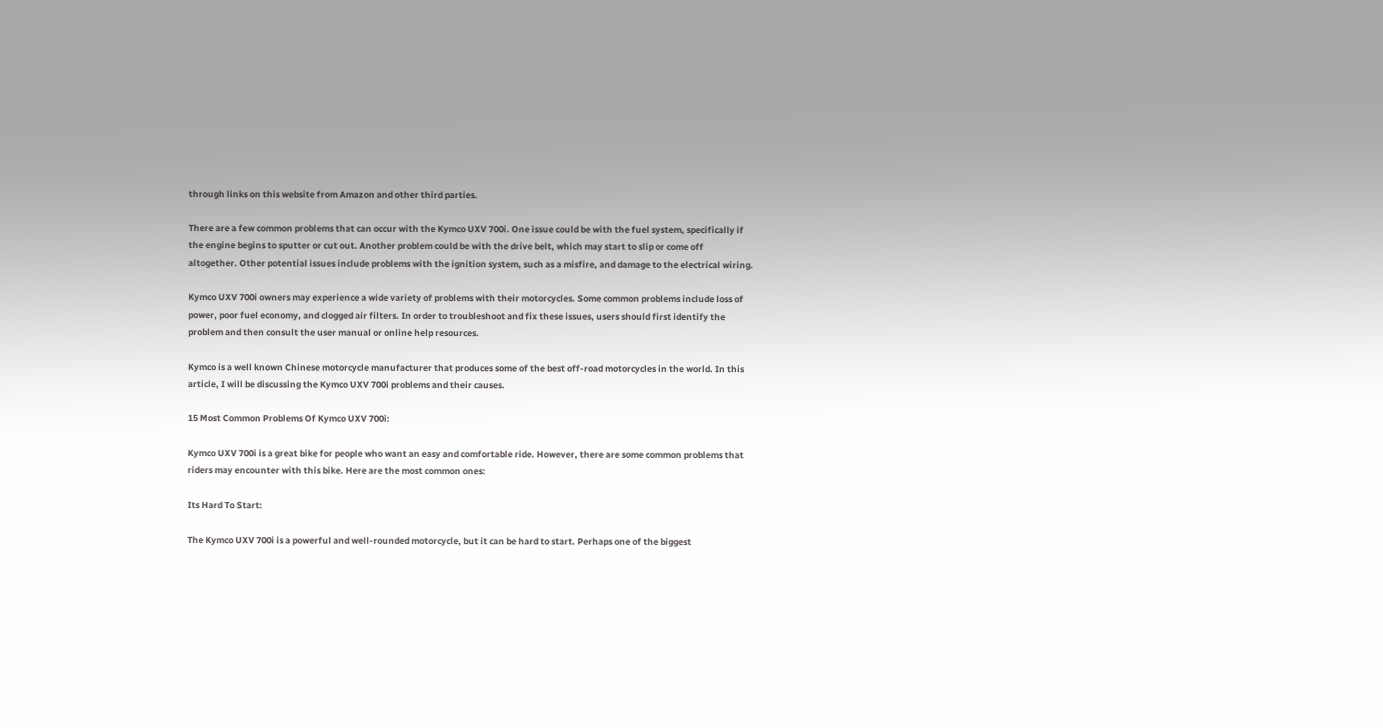through links on this website from Amazon and other third parties.

There are a few common problems that can occur with the Kymco UXV 700i. One issue could be with the fuel system, specifically if the engine begins to sputter or cut out. Another problem could be with the drive belt, which may start to slip or come off altogether. Other potential issues include problems with the ignition system, such as a misfire, and damage to the electrical wiring.

Kymco UXV 700i owners may experience a wide variety of problems with their motorcycles. Some common problems include loss of power, poor fuel economy, and clogged air filters. In order to troubleshoot and fix these issues, users should first identify the problem and then consult the user manual or online help resources.

Kymco is a well known Chinese motorcycle manufacturer that produces some of the best off-road motorcycles in the world. In this article, I will be discussing the Kymco UXV 700i problems and their causes.

15 Most Common Problems Of Kymco UXV 700i:

Kymco UXV 700i is a great bike for people who want an easy and comfortable ride. However, there are some common problems that riders may encounter with this bike. Here are the most common ones:

Its Hard To Start:

The Kymco UXV 700i is a powerful and well-rounded motorcycle, but it can be hard to start. Perhaps one of the biggest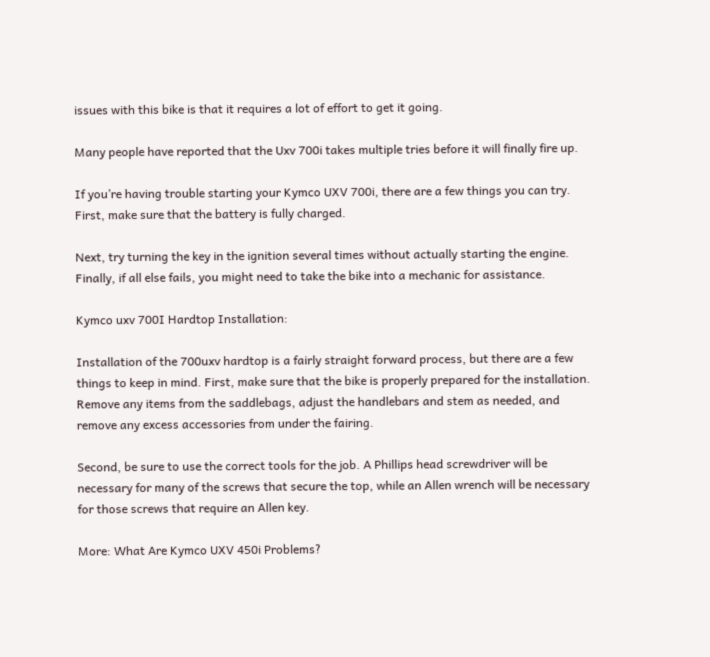issues with this bike is that it requires a lot of effort to get it going.

Many people have reported that the Uxv 700i takes multiple tries before it will finally fire up.

If you’re having trouble starting your Kymco UXV 700i, there are a few things you can try. First, make sure that the battery is fully charged.

Next, try turning the key in the ignition several times without actually starting the engine. Finally, if all else fails, you might need to take the bike into a mechanic for assistance.

Kymco uxv 700I Hardtop Installation:

Installation of the 700uxv hardtop is a fairly straight forward process, but there are a few things to keep in mind. First, make sure that the bike is properly prepared for the installation. Remove any items from the saddlebags, adjust the handlebars and stem as needed, and remove any excess accessories from under the fairing.

Second, be sure to use the correct tools for the job. A Phillips head screwdriver will be necessary for many of the screws that secure the top, while an Allen wrench will be necessary for those screws that require an Allen key.

More: What Are Kymco UXV 450i Problems?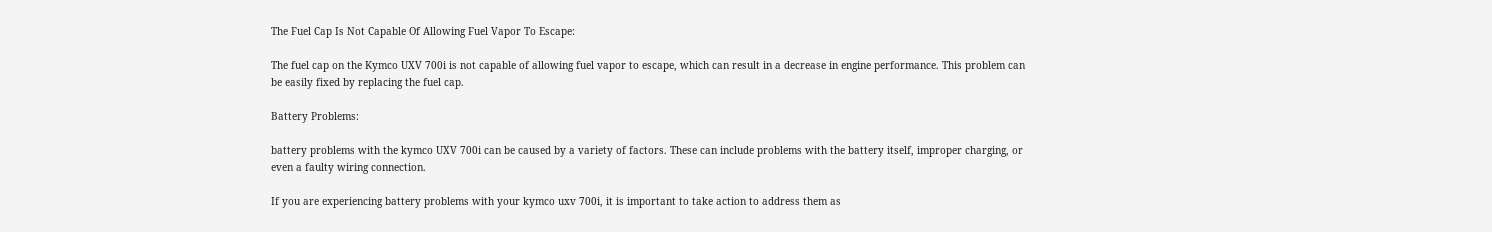The Fuel Cap Is Not Capable Of Allowing Fuel Vapor To Escape:

The fuel cap on the Kymco UXV 700i is not capable of allowing fuel vapor to escape, which can result in a decrease in engine performance. This problem can be easily fixed by replacing the fuel cap.

Battery Problems:

battery problems with the kymco UXV 700i can be caused by a variety of factors. These can include problems with the battery itself, improper charging, or even a faulty wiring connection.

If you are experiencing battery problems with your kymco uxv 700i, it is important to take action to address them as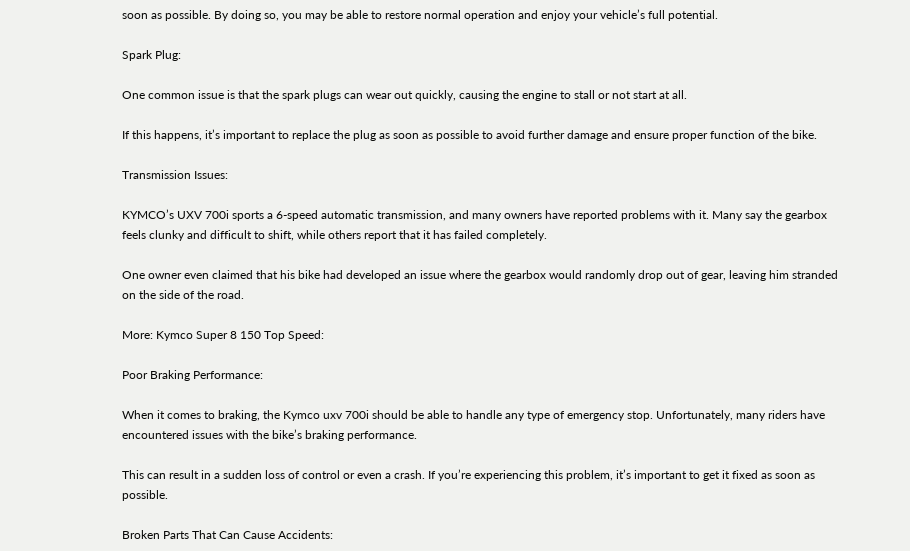soon as possible. By doing so, you may be able to restore normal operation and enjoy your vehicle’s full potential.

Spark Plug:

One common issue is that the spark plugs can wear out quickly, causing the engine to stall or not start at all.

If this happens, it’s important to replace the plug as soon as possible to avoid further damage and ensure proper function of the bike.

Transmission Issues:

KYMCO’s UXV 700i sports a 6-speed automatic transmission, and many owners have reported problems with it. Many say the gearbox feels clunky and difficult to shift, while others report that it has failed completely.

One owner even claimed that his bike had developed an issue where the gearbox would randomly drop out of gear, leaving him stranded on the side of the road.

More: Kymco Super 8 150 Top Speed:

Poor Braking Performance:

When it comes to braking, the Kymco uxv 700i should be able to handle any type of emergency stop. Unfortunately, many riders have encountered issues with the bike’s braking performance.

This can result in a sudden loss of control or even a crash. If you’re experiencing this problem, it’s important to get it fixed as soon as possible.

Broken Parts That Can Cause Accidents: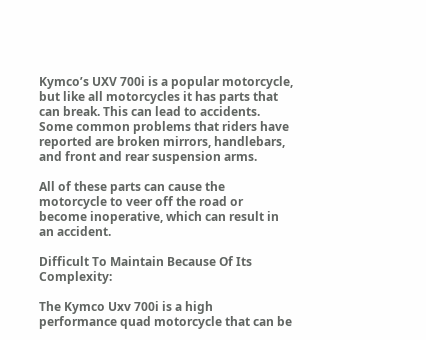Kymco’s UXV 700i is a popular motorcycle, but like all motorcycles it has parts that can break. This can lead to accidents. Some common problems that riders have reported are broken mirrors, handlebars, and front and rear suspension arms.

All of these parts can cause the motorcycle to veer off the road or become inoperative, which can result in an accident.

Difficult To Maintain Because Of Its Complexity:

The Kymco Uxv 700i is a high performance quad motorcycle that can be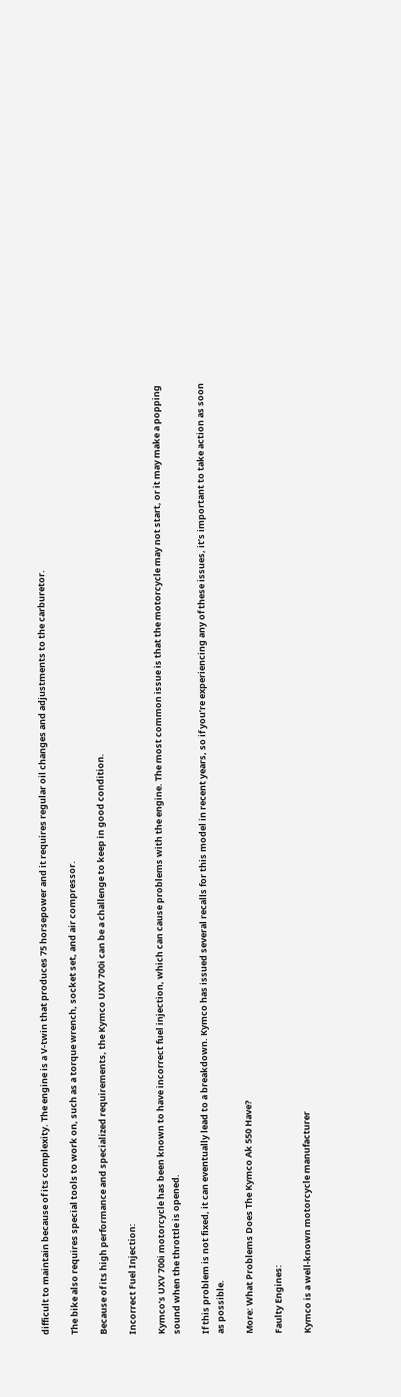difficult to maintain because of its complexity. The engine is a V-twin that produces 75 horsepower and it requires regular oil changes and adjustments to the carburetor.

The bike also requires special tools to work on, such as a torque wrench, socket set, and air compressor.

Because of its high performance and specialized requirements, the Kymco UXV 700i can be a challenge to keep in good condition.

Incorrect Fuel Injection:

Kymco’s UXV 700i motorcycle has been known to have incorrect fuel injection, which can cause problems with the engine. The most common issue is that the motorcycle may not start, or it may make a popping sound when the throttle is opened.

If this problem is not fixed, it can eventually lead to a breakdown. Kymco has issued several recalls for this model in recent years, so if you’re experiencing any of these issues, it’s important to take action as soon as possible.

More: What Problems Does The Kymco Ak 550 Have?

Faulty Engines:

Kymco is a well-known motorcycle manufacturer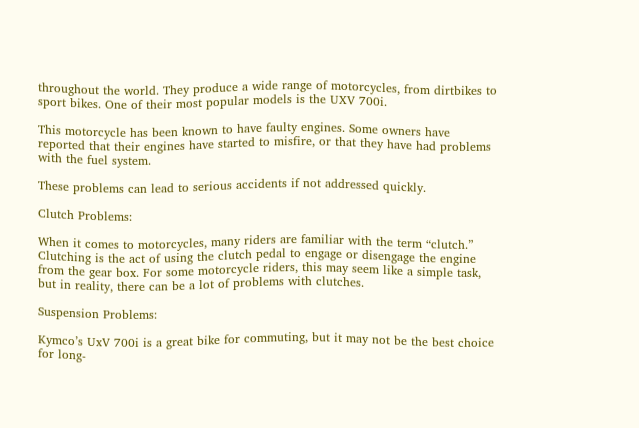throughout the world. They produce a wide range of motorcycles, from dirtbikes to sport bikes. One of their most popular models is the UXV 700i.

This motorcycle has been known to have faulty engines. Some owners have reported that their engines have started to misfire, or that they have had problems with the fuel system.

These problems can lead to serious accidents if not addressed quickly.

Clutch Problems:

When it comes to motorcycles, many riders are familiar with the term “clutch.” Clutching is the act of using the clutch pedal to engage or disengage the engine from the gear box. For some motorcycle riders, this may seem like a simple task, but in reality, there can be a lot of problems with clutches.

Suspension Problems:

Kymco’s UxV 700i is a great bike for commuting, but it may not be the best choice for long-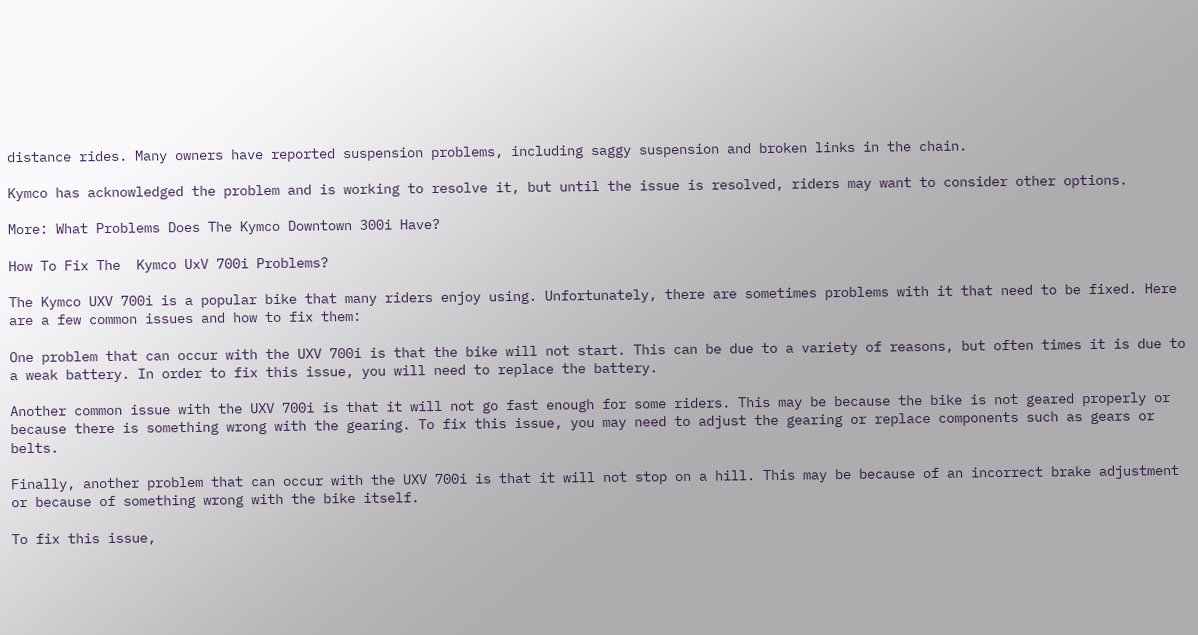distance rides. Many owners have reported suspension problems, including saggy suspension and broken links in the chain.

Kymco has acknowledged the problem and is working to resolve it, but until the issue is resolved, riders may want to consider other options.

More: What Problems Does The Kymco Downtown 300i Have?

How To Fix The  Kymco UxV 700i Problems?

The Kymco UXV 700i is a popular bike that many riders enjoy using. Unfortunately, there are sometimes problems with it that need to be fixed. Here are a few common issues and how to fix them:

One problem that can occur with the UXV 700i is that the bike will not start. This can be due to a variety of reasons, but often times it is due to a weak battery. In order to fix this issue, you will need to replace the battery.

Another common issue with the UXV 700i is that it will not go fast enough for some riders. This may be because the bike is not geared properly or because there is something wrong with the gearing. To fix this issue, you may need to adjust the gearing or replace components such as gears or belts.

Finally, another problem that can occur with the UXV 700i is that it will not stop on a hill. This may be because of an incorrect brake adjustment or because of something wrong with the bike itself.

To fix this issue,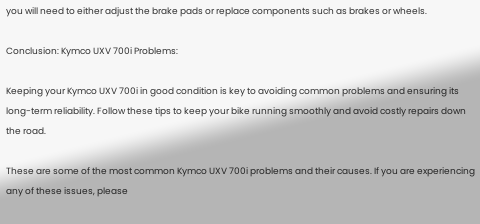you will need to either adjust the brake pads or replace components such as brakes or wheels.

Conclusion: Kymco UXV 700i Problems:

Keeping your Kymco UXV 700i in good condition is key to avoiding common problems and ensuring its long-term reliability. Follow these tips to keep your bike running smoothly and avoid costly repairs down the road.

These are some of the most common Kymco UXV 700i problems and their causes. If you are experiencing any of these issues, please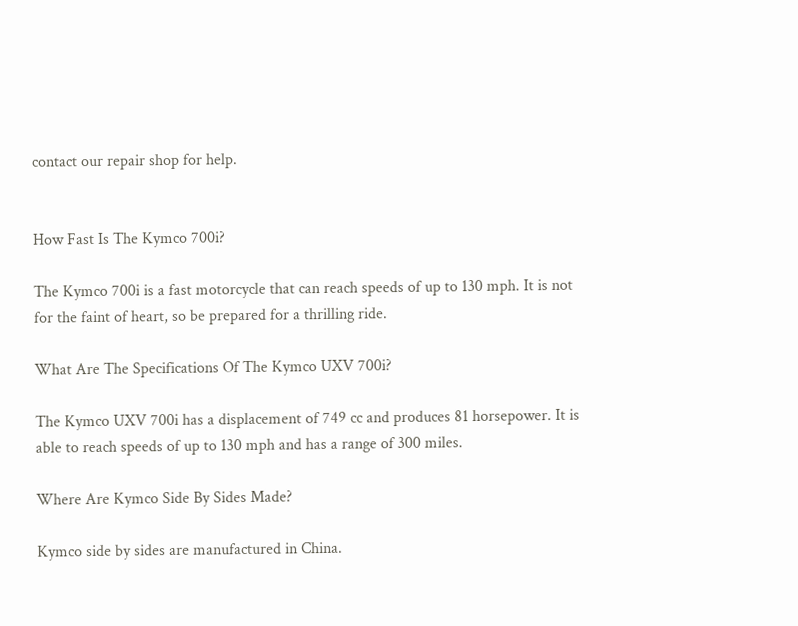contact our repair shop for help.


How Fast Is The Kymco 700i?

The Kymco 700i is a fast motorcycle that can reach speeds of up to 130 mph. It is not for the faint of heart, so be prepared for a thrilling ride.

What Are The Specifications Of The Kymco UXV 700i?

The Kymco UXV 700i has a displacement of 749 cc and produces 81 horsepower. It is able to reach speeds of up to 130 mph and has a range of 300 miles.

Where Are Kymco Side By Sides Made?

Kymco side by sides are manufactured in China.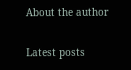About the author

Latest posts